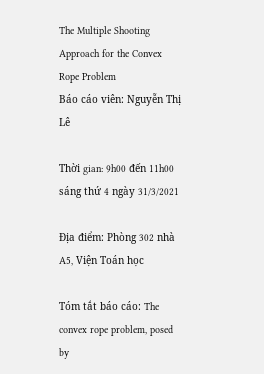The Multiple Shooting Approach for the Convex Rope Problem
Báo cáo viên: Nguyễn Thị Lê

Thời gian: 9h00 đến 11h00 sáng thứ 4 ngày 31/3/2021

Địa điểm: Phòng 302 nhà A5, Viện Toán học

Tóm tắt báo cáo: The convex rope problem, posed by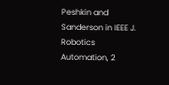Peshkin and Sanderson in IEEE J. Robotics Automation, 2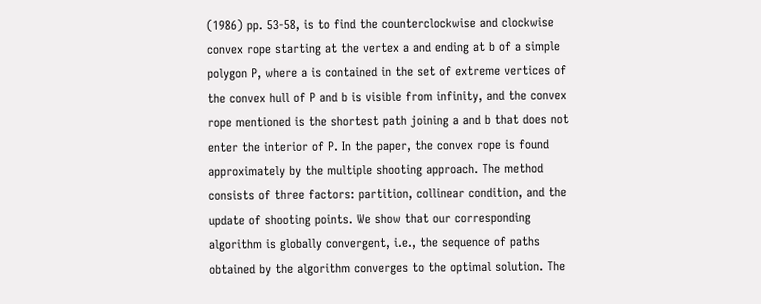(1986) pp. 53-58, is to find the counterclockwise and clockwise convex rope starting at the vertex a and ending at b of a simple polygon P, where a is contained in the set of extreme vertices of the convex hull of P and b is visible from infinity, and the convex rope mentioned is the shortest path joining a and b that does not enter the interior of P. In the paper, the convex rope is found approximately by the multiple shooting approach. The method consists of three factors: partition, collinear condition, and the update of shooting points. We show that our corresponding algorithm is globally convergent, i.e., the sequence of paths obtained by the algorithm converges to the optimal solution. The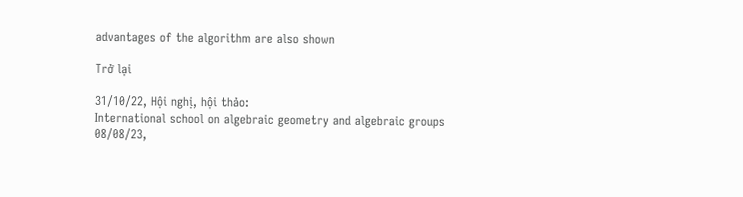advantages of the algorithm are also shown

Trở lại

31/10/22, Hội nghị, hội thảo:
International school on algebraic geometry and algebraic groups
08/08/23,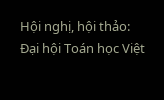Hội nghị, hội thảo:
Đại hội Toán học Việt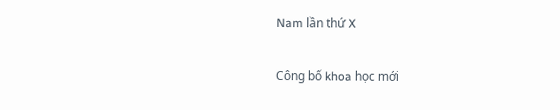Nam lần thứ X

Công bố khoa học mới